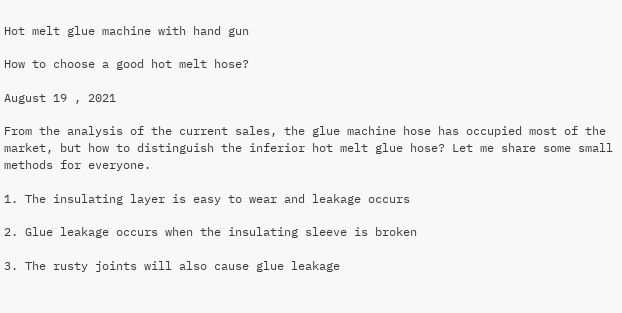Hot melt glue machine with hand gun

How to choose a good hot melt hose?

August 19 , 2021

From the analysis of the current sales, the glue machine hose has occupied most of the market, but how to distinguish the inferior hot melt glue hose? Let me share some small methods for everyone.

1. The insulating layer is easy to wear and leakage occurs

2. Glue leakage occurs when the insulating sleeve is broken

3. The rusty joints will also cause glue leakage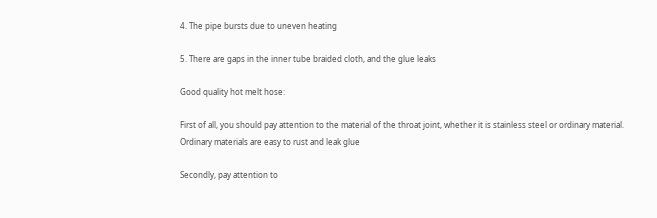4. The pipe bursts due to uneven heating

5. There are gaps in the inner tube braided cloth, and the glue leaks

Good quality hot melt hose:

First of all, you should pay attention to the material of the throat joint, whether it is stainless steel or ordinary material. Ordinary materials are easy to rust and leak glue

Secondly, pay attention to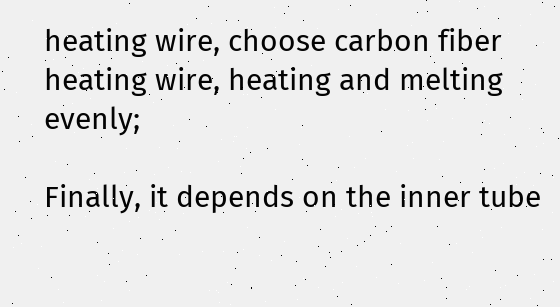heating wire, choose carbon fiber heating wire, heating and melting evenly;

Finally, it depends on the inner tube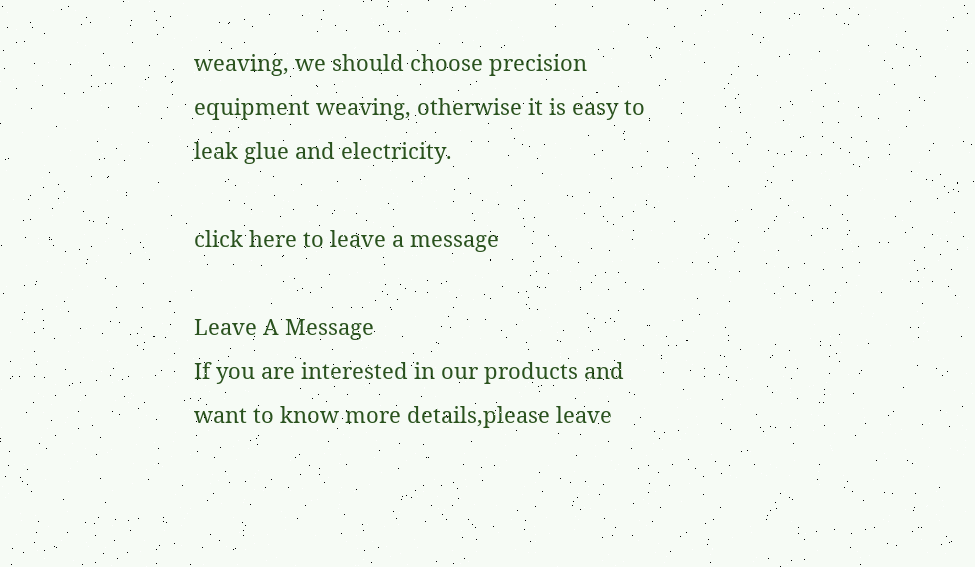weaving, we should choose precision equipment weaving, otherwise it is easy to leak glue and electricity.

click here to leave a message

Leave A Message
If you are interested in our products and want to know more details,please leave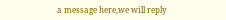a message here,we will reply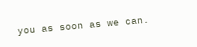you as soon as we can.